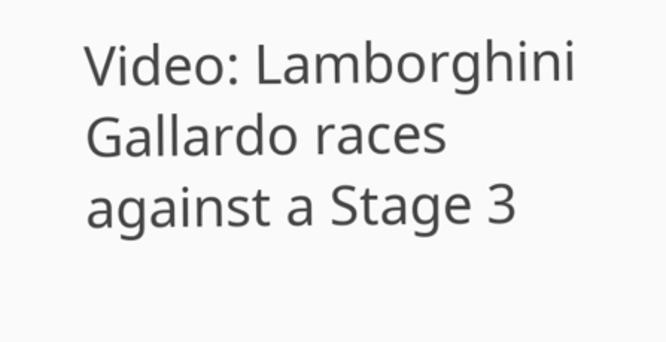Video: Lamborghini Gallardo races against a Stage 3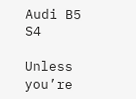Audi B5 S4

Unless you’re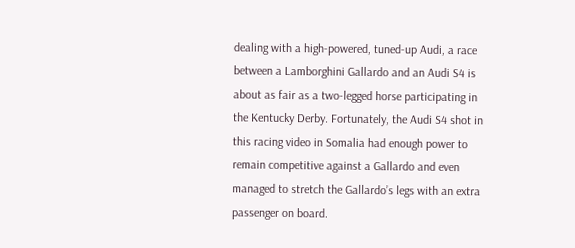dealing with a high-powered, tuned-up Audi, a race between a Lamborghini Gallardo and an Audi S4 is about as fair as a two-legged horse participating in the Kentucky Derby. Fortunately, the Audi S4 shot in this racing video in Somalia had enough power to remain competitive against a Gallardo and even managed to stretch the Gallardo’s legs with an extra passenger on board.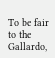To be fair to the Gallardo,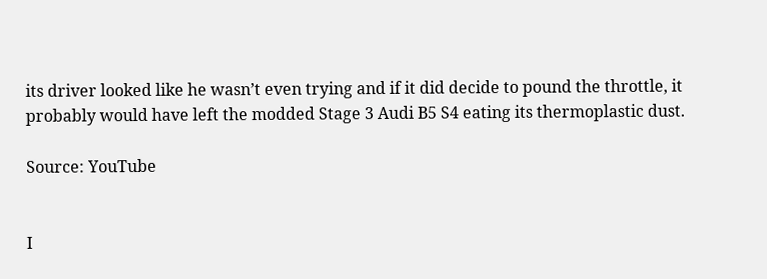its driver looked like he wasn’t even trying and if it did decide to pound the throttle, it probably would have left the modded Stage 3 Audi B5 S4 eating its thermoplastic dust.

Source: YouTube


I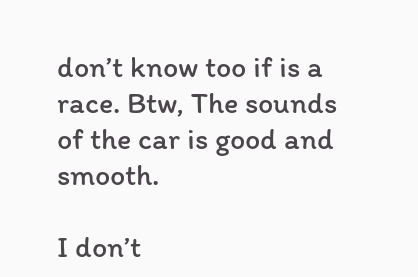don’t know too if is a race. Btw, The sounds of the car is good and smooth.

I don’t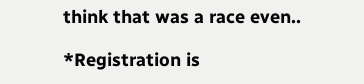think that was a race even..

*Registration is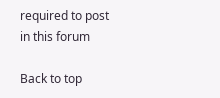required to post in this forum

Back to top